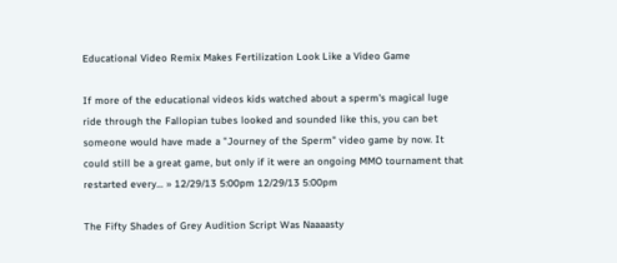Educational Video Remix Makes Fertilization Look Like a Video Game

If more of the educational videos kids watched about a sperm's magical luge ride through the Fallopian tubes looked and sounded like this, you can bet someone would have made a "Journey of the Sperm" video game by now. It could still be a great game, but only if it were an ongoing MMO tournament that restarted every… » 12/29/13 5:00pm 12/29/13 5:00pm

The Fifty Shades of Grey Audition Script Was Naaaasty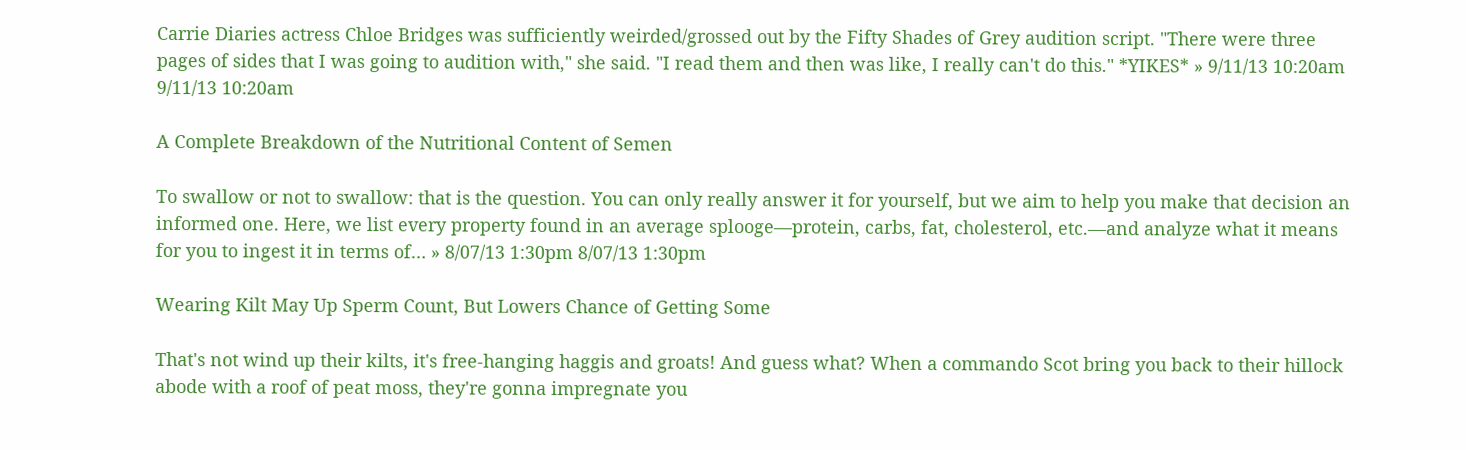Carrie Diaries actress Chloe Bridges was sufficiently weirded/grossed out by the Fifty Shades of Grey audition script. "There were three pages of sides that I was going to audition with," she said. "I read them and then was like, I really can't do this." *YIKES* » 9/11/13 10:20am 9/11/13 10:20am

A Complete Breakdown of the Nutritional Content of Semen

To swallow or not to swallow: that is the question. You can only really answer it for yourself, but we aim to help you make that decision an informed one. Here, we list every property found in an average splooge—protein, carbs, fat, cholesterol, etc.—and analyze what it means for you to ingest it in terms of… » 8/07/13 1:30pm 8/07/13 1:30pm

Wearing Kilt May Up Sperm Count, But Lowers Chance of Getting Some

That's not wind up their kilts, it's free-hanging haggis and groats! And guess what? When a commando Scot bring you back to their hillock abode with a roof of peat moss, they're gonna impregnate you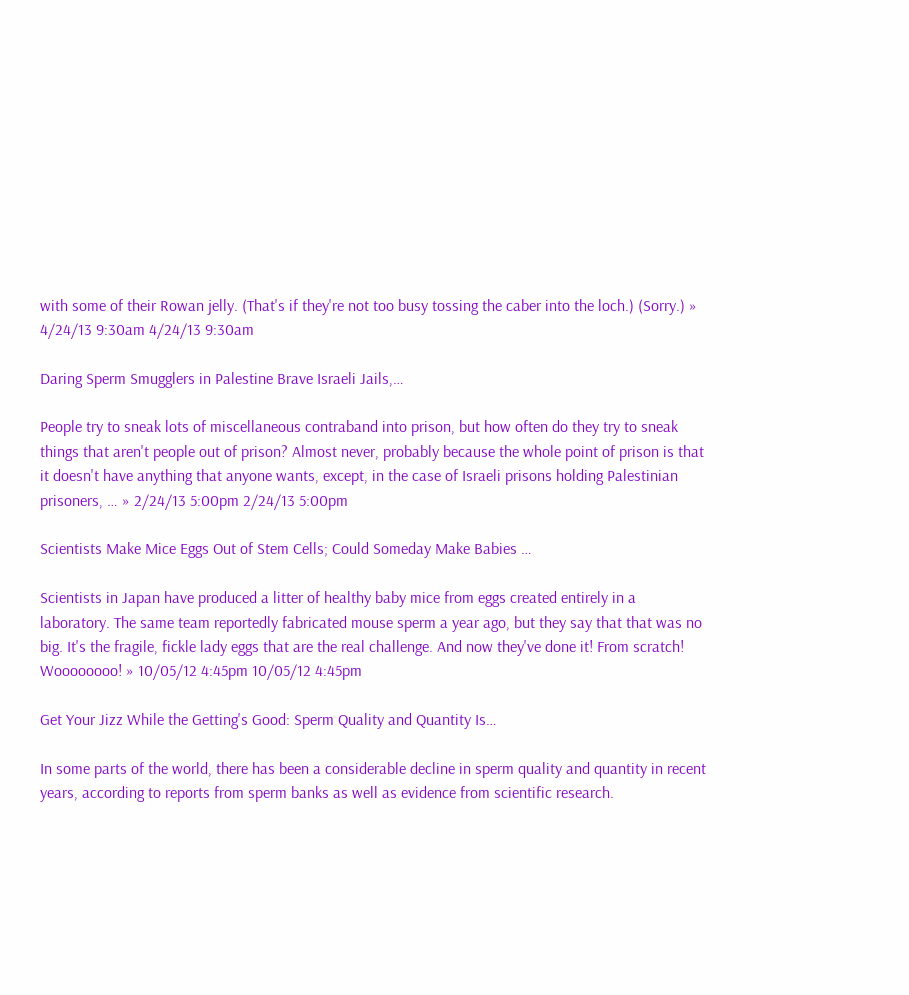with some of their Rowan jelly. (That's if they're not too busy tossing the caber into the loch.) (Sorry.) » 4/24/13 9:30am 4/24/13 9:30am

Daring Sperm Smugglers in Palestine Brave Israeli Jails,…

People try to sneak lots of miscellaneous contraband into prison, but how often do they try to sneak things that aren't people out of prison? Almost never, probably because the whole point of prison is that it doesn't have anything that anyone wants, except, in the case of Israeli prisons holding Palestinian prisoners, … » 2/24/13 5:00pm 2/24/13 5:00pm

Scientists Make Mice Eggs Out of Stem Cells; Could Someday Make Babies …

Scientists in Japan have produced a litter of healthy baby mice from eggs created entirely in a laboratory. The same team reportedly fabricated mouse sperm a year ago, but they say that that was no big. It's the fragile, fickle lady eggs that are the real challenge. And now they've done it! From scratch! Woooooooo! » 10/05/12 4:45pm 10/05/12 4:45pm

Get Your Jizz While the Getting's Good: Sperm Quality and Quantity Is…

In some parts of the world, there has been a considerable decline in sperm quality and quantity in recent years, according to reports from sperm banks as well as evidence from scientific research.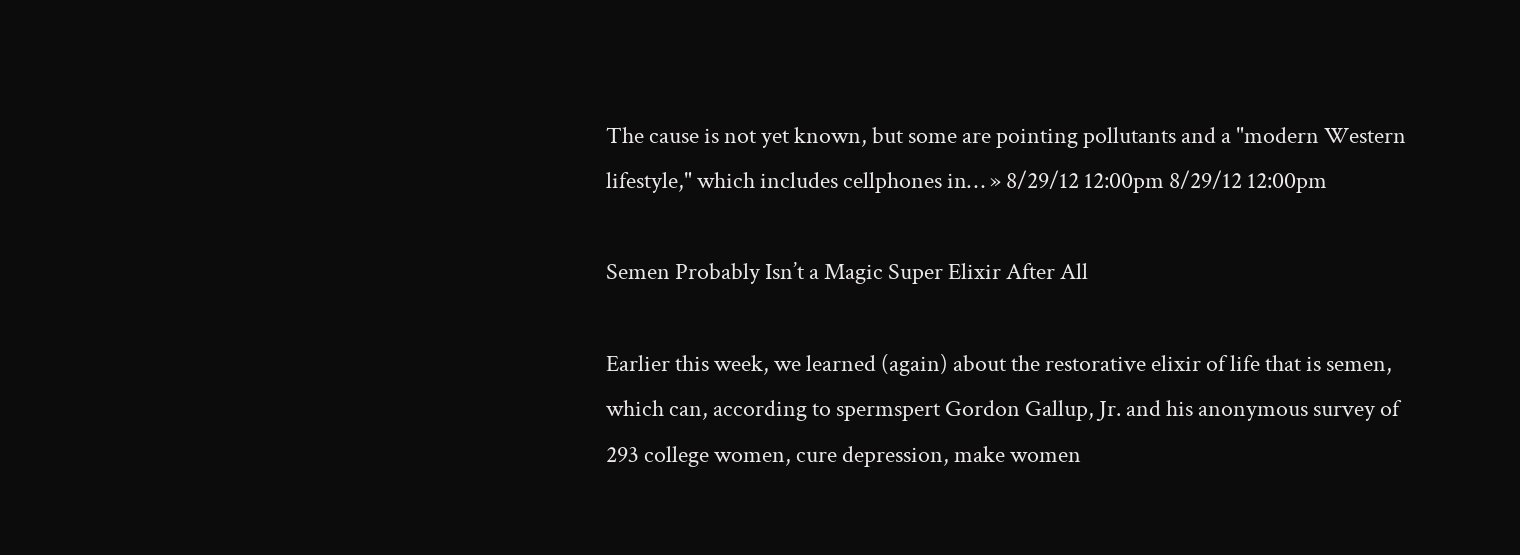The cause is not yet known, but some are pointing pollutants and a "modern Western lifestyle," which includes cellphones in… » 8/29/12 12:00pm 8/29/12 12:00pm

Semen Probably Isn’t a Magic Super Elixir After All

Earlier this week, we learned (again) about the restorative elixir of life that is semen, which can, according to spermspert Gordon Gallup, Jr. and his anonymous survey of 293 college women, cure depression, make women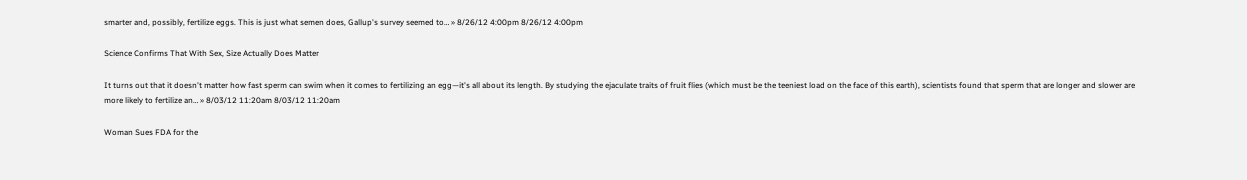smarter and, possibly, fertilize eggs. This is just what semen does, Gallup's survey seemed to… » 8/26/12 4:00pm 8/26/12 4:00pm

Science Confirms That With Sex, Size Actually Does Matter

It turns out that it doesn't matter how fast sperm can swim when it comes to fertilizing an egg—it's all about its length. By studying the ejaculate traits of fruit flies (which must be the teeniest load on the face of this earth), scientists found that sperm that are longer and slower are more likely to fertilize an… » 8/03/12 11:20am 8/03/12 11:20am

Woman Sues FDA for the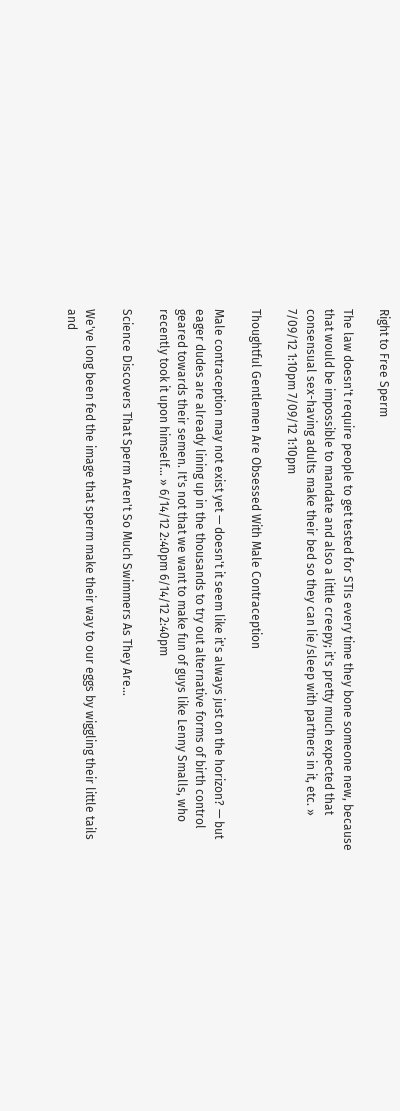Right to Free Sperm

The law doesn't require people to get tested for STIs every time they bone someone new, because that would be impossible to mandate and also a little creepy; it's pretty much expected that consensual sex-having adults make their bed so they can lie/sleep with partners in it, etc. » 7/09/12 1:10pm 7/09/12 1:10pm

Thoughtful Gentlemen Are Obsessed With Male Contraception

Male contraception may not exist yet — doesn't it seem like it's always just on the horizon? — but eager dudes are already lining up in the thousands to try out alternative forms of birth control geared towards their semen. It's not that we want to make fun of guys like Lenny Smalls, who recently took it upon himself… » 6/14/12 2:40pm 6/14/12 2:40pm

Science Discovers That Sperm Aren't So Much Swimmers As They Are…

We've long been fed the image that sperm make their way to our eggs by wiggling their little tails and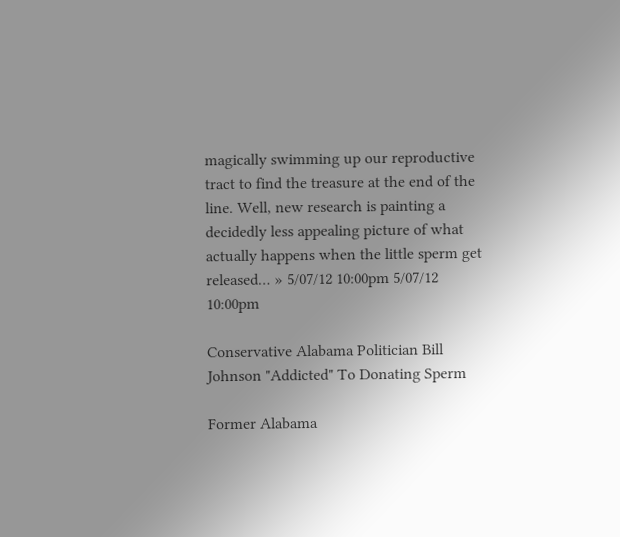magically swimming up our reproductive tract to find the treasure at the end of the line. Well, new research is painting a decidedly less appealing picture of what actually happens when the little sperm get released… » 5/07/12 10:00pm 5/07/12 10:00pm

Conservative Alabama Politician Bill Johnson "Addicted" To Donating Sperm

Former Alabama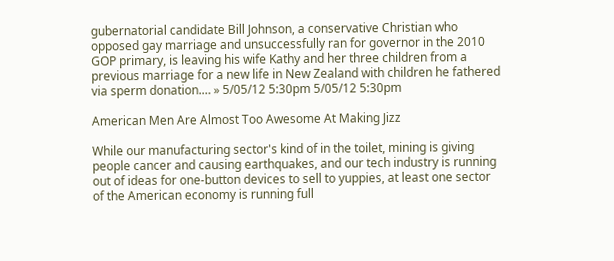gubernatorial candidate Bill Johnson, a conservative Christian who opposed gay marriage and unsuccessfully ran for governor in the 2010 GOP primary, is leaving his wife Kathy and her three children from a previous marriage for a new life in New Zealand with children he fathered via sperm donation.… » 5/05/12 5:30pm 5/05/12 5:30pm

American Men Are Almost Too Awesome At Making Jizz

While our manufacturing sector's kind of in the toilet, mining is giving people cancer and causing earthquakes, and our tech industry is running out of ideas for one-button devices to sell to yuppies, at least one sector of the American economy is running full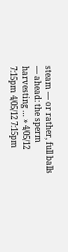steam — or rather, full balls — ahead: the sperm harvesting … » 4/05/12 7:15pm 4/05/12 7:15pm